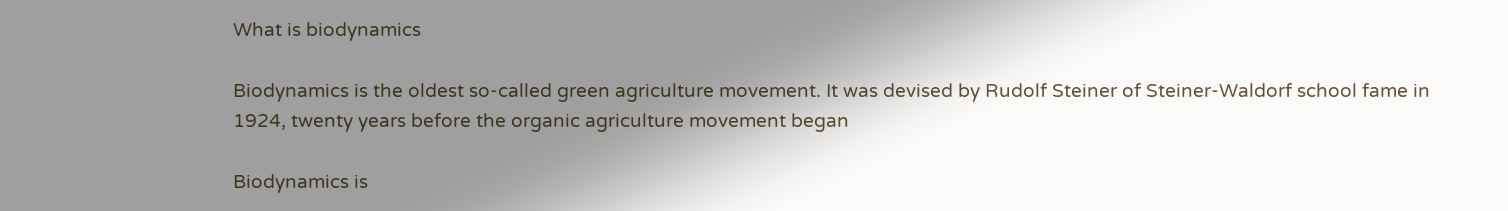What is biodynamics

Biodynamics is the oldest so-called green agriculture movement. It was devised by Rudolf Steiner of Steiner-Waldorf school fame in 1924, twenty years before the organic agriculture movement began

Biodynamics is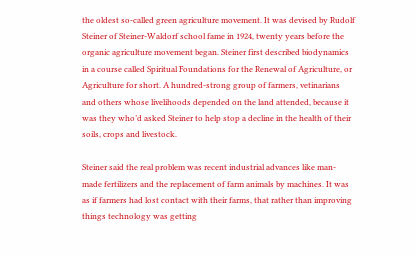the oldest so-called green agriculture movement. It was devised by Rudolf Steiner of Steiner-Waldorf school fame in 1924, twenty years before the organic agriculture movement began. Steiner first described biodynamics in a course called Spiritual Foundations for the Renewal of Agriculture, or Agriculture for short. A hundred-strong group of farmers, vetinarians and others whose livelihoods depended on the land attended, because it was they who’d asked Steiner to help stop a decline in the health of their soils, crops and livestock.

Steiner said the real problem was recent industrial advances like man-made fertilizers and the replacement of farm animals by machines. It was as if farmers had lost contact with their farms, that rather than improving things technology was getting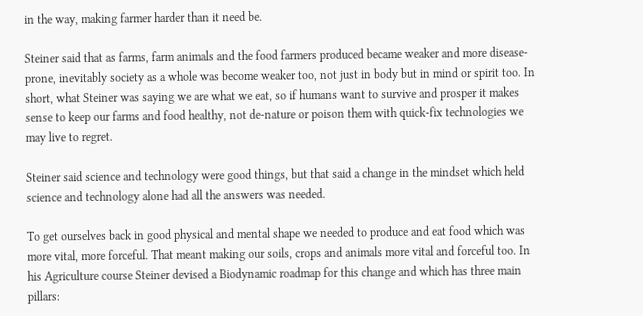in the way, making farmer harder than it need be.

Steiner said that as farms, farm animals and the food farmers produced became weaker and more disease-prone, inevitably society as a whole was become weaker too, not just in body but in mind or spirit too. In short, what Steiner was saying we are what we eat, so if humans want to survive and prosper it makes sense to keep our farms and food healthy, not de-nature or poison them with quick-fix technologies we may live to regret.

Steiner said science and technology were good things, but that said a change in the mindset which held science and technology alone had all the answers was needed.

To get ourselves back in good physical and mental shape we needed to produce and eat food which was more vital, more forceful. That meant making our soils, crops and animals more vital and forceful too. In his Agriculture course Steiner devised a Biodynamic roadmap for this change and which has three main pillars: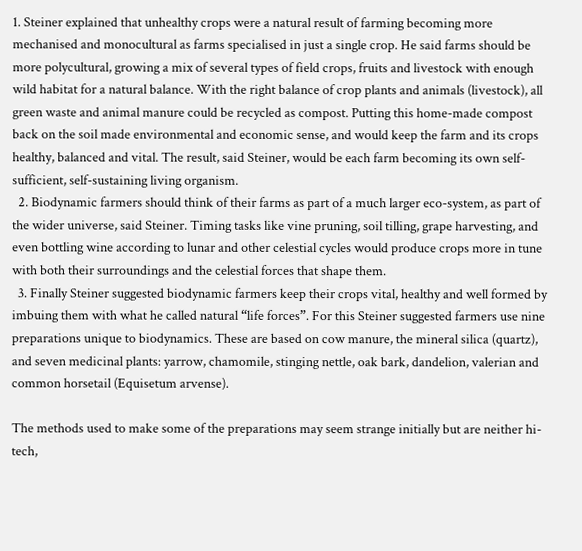1. Steiner explained that unhealthy crops were a natural result of farming becoming more mechanised and monocultural as farms specialised in just a single crop. He said farms should be more polycultural, growing a mix of several types of field crops, fruits and livestock with enough wild habitat for a natural balance. With the right balance of crop plants and animals (livestock), all green waste and animal manure could be recycled as compost. Putting this home-made compost back on the soil made environmental and economic sense, and would keep the farm and its crops healthy, balanced and vital. The result, said Steiner, would be each farm becoming its own self-sufficient, self-sustaining living organism.
  2. Biodynamic farmers should think of their farms as part of a much larger eco-system, as part of the wider universe, said Steiner. Timing tasks like vine pruning, soil tilling, grape harvesting, and even bottling wine according to lunar and other celestial cycles would produce crops more in tune with both their surroundings and the celestial forces that shape them.
  3. Finally Steiner suggested biodynamic farmers keep their crops vital, healthy and well formed by imbuing them with what he called natural “life forces”. For this Steiner suggested farmers use nine preparations unique to biodynamics. These are based on cow manure, the mineral silica (quartz), and seven medicinal plants: yarrow, chamomile, stinging nettle, oak bark, dandelion, valerian and common horsetail (Equisetum arvense).

The methods used to make some of the preparations may seem strange initially but are neither hi-tech,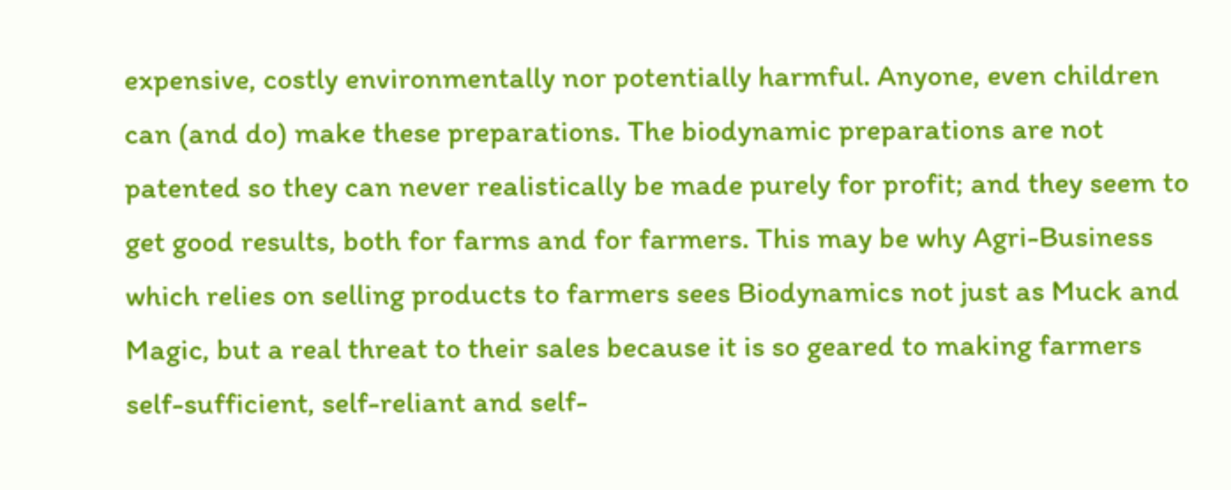expensive, costly environmentally nor potentially harmful. Anyone, even children can (and do) make these preparations. The biodynamic preparations are not patented so they can never realistically be made purely for profit; and they seem to get good results, both for farms and for farmers. This may be why Agri-Business which relies on selling products to farmers sees Biodynamics not just as Muck and Magic, but a real threat to their sales because it is so geared to making farmers self-sufficient, self-reliant and self-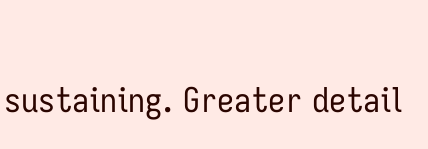sustaining. Greater detail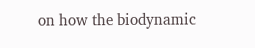on how the biodynamic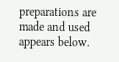preparations are made and used appears below.